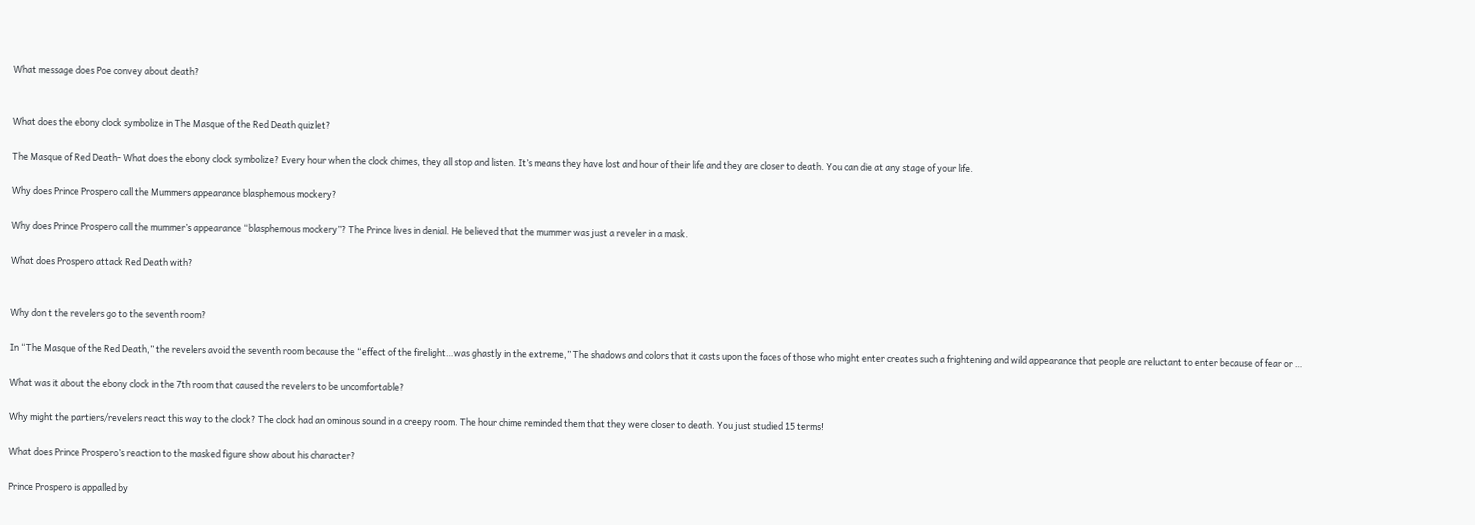What message does Poe convey about death?


What does the ebony clock symbolize in The Masque of the Red Death quizlet?

The Masque of Red Death- What does the ebony clock symbolize? Every hour when the clock chimes, they all stop and listen. It’s means they have lost and hour of their life and they are closer to death. You can die at any stage of your life.

Why does Prince Prospero call the Mummers appearance blasphemous mockery?

Why does Prince Prospero call the mummer’s appearance “blasphemous mockery”? The Prince lives in denial. He believed that the mummer was just a reveler in a mask.

What does Prospero attack Red Death with?


Why don t the revelers go to the seventh room?

In “The Masque of the Red Death,” the revelers avoid the seventh room because the “effect of the firelight…was ghastly in the extreme,” The shadows and colors that it casts upon the faces of those who might enter creates such a frightening and wild appearance that people are reluctant to enter because of fear or …

What was it about the ebony clock in the 7th room that caused the revelers to be uncomfortable?

Why might the partiers/revelers react this way to the clock? The clock had an ominous sound in a creepy room. The hour chime reminded them that they were closer to death. You just studied 15 terms!

What does Prince Prospero’s reaction to the masked figure show about his character?

Prince Prospero is appalled by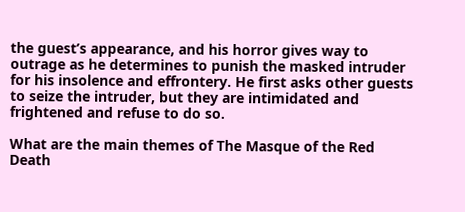the guest’s appearance, and his horror gives way to outrage as he determines to punish the masked intruder for his insolence and effrontery. He first asks other guests to seize the intruder, but they are intimidated and frightened and refuse to do so.

What are the main themes of The Masque of the Red Death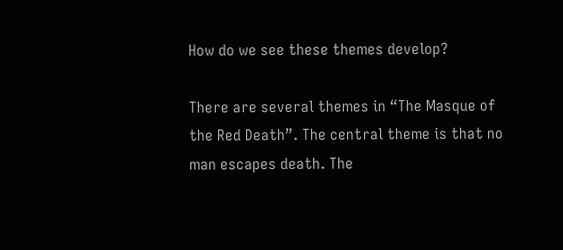How do we see these themes develop?

There are several themes in “The Masque of the Red Death”. The central theme is that no man escapes death. The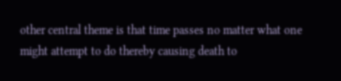other central theme is that time passes no matter what one might attempt to do thereby causing death to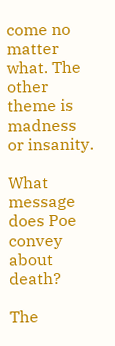come no matter what. The other theme is madness or insanity.

What message does Poe convey about death?

The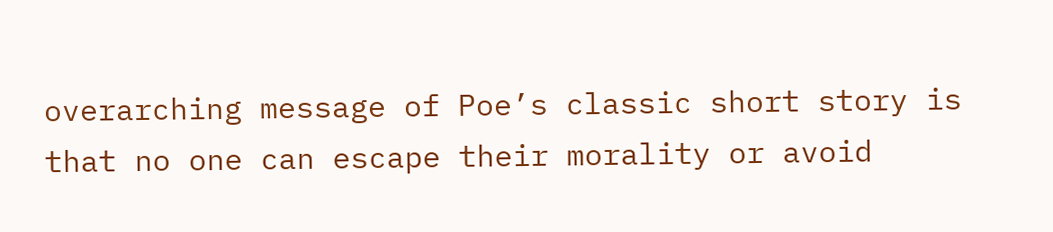overarching message of Poe’s classic short story is that no one can escape their morality or avoid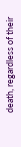death, regardless of their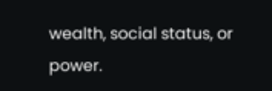wealth, social status, or power.